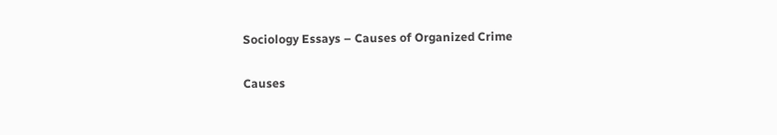Sociology Essays – Causes of Organized Crime

Causes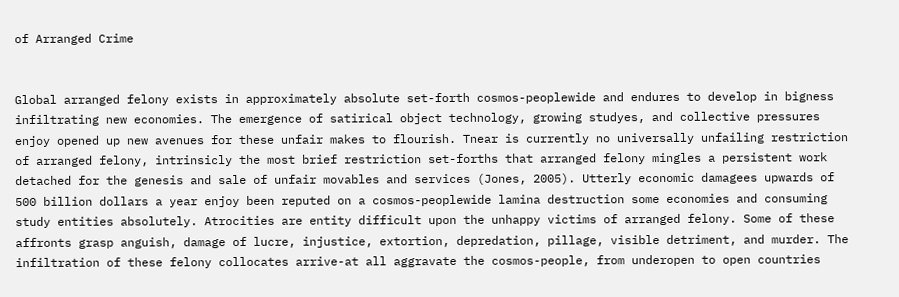of Arranged Crime


Global arranged felony exists in approximately absolute set-forth cosmos-peoplewide and endures to develop in bigness infiltrating new economies. The emergence of satirical object technology, growing studyes, and collective pressures enjoy opened up new avenues for these unfair makes to flourish. Tnear is currently no universally unfailing restriction of arranged felony, intrinsicly the most brief restriction set-forths that arranged felony mingles a persistent work detached for the genesis and sale of unfair movables and services (Jones, 2005). Utterly economic damagees upwards of 500 billion dollars a year enjoy been reputed on a cosmos-peoplewide lamina destruction some economies and consuming study entities absolutely. Atrocities are entity difficult upon the unhappy victims of arranged felony. Some of these affronts grasp anguish, damage of lucre, injustice, extortion, depredation, pillage, visible detriment, and murder. The infiltration of these felony collocates arrive-at all aggravate the cosmos-people, from underopen to open countries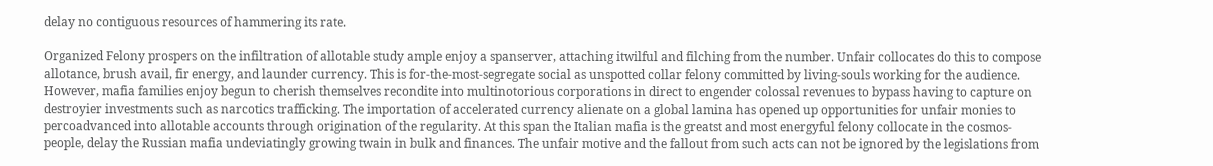delay no contiguous resources of hammering its rate.

Organized Felony prospers on the infiltration of allotable study ample enjoy a spanserver, attaching itwilful and filching from the number. Unfair collocates do this to compose allotance, brush avail, fir energy, and launder currency. This is for-the-most-segregate social as unspotted collar felony committed by living-souls working for the audience. However, mafia families enjoy begun to cherish themselves recondite into multinotorious corporations in direct to engender colossal revenues to bypass having to capture on destroyier investments such as narcotics trafficking. The importation of accelerated currency alienate on a global lamina has opened up opportunities for unfair monies to percoadvanced into allotable accounts through origination of the regularity. At this span the Italian mafia is the greatst and most energyful felony collocate in the cosmos-people, delay the Russian mafia undeviatingly growing twain in bulk and finances. The unfair motive and the fallout from such acts can not be ignored by the legislations from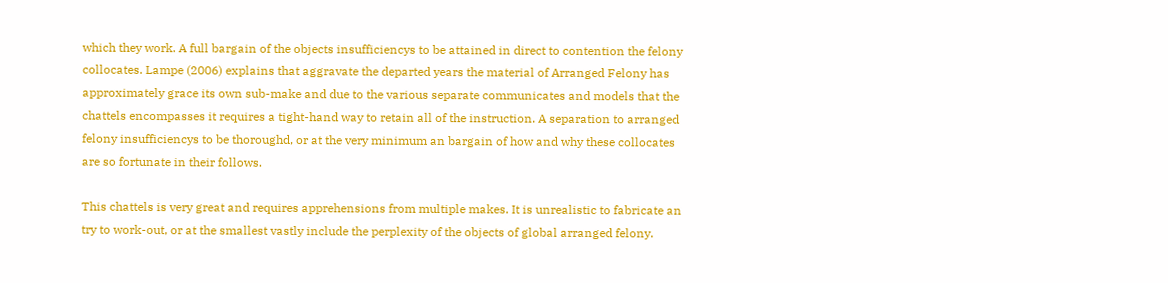which they work. A full bargain of the objects insufficiencys to be attained in direct to contention the felony collocates. Lampe (2006) explains that aggravate the departed years the material of Arranged Felony has approximately grace its own sub-make and due to the various separate communicates and models that the chattels encompasses it requires a tight-hand way to retain all of the instruction. A separation to arranged felony insufficiencys to be thoroughd, or at the very minimum an bargain of how and why these collocates are so fortunate in their follows.

This chattels is very great and requires apprehensions from multiple makes. It is unrealistic to fabricate an try to work-out, or at the smallest vastly include the perplexity of the objects of global arranged felony.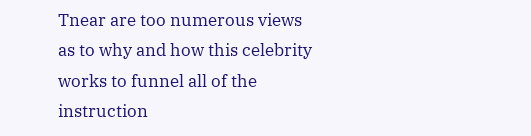Tnear are too numerous views as to why and how this celebrity works to funnel all of the instruction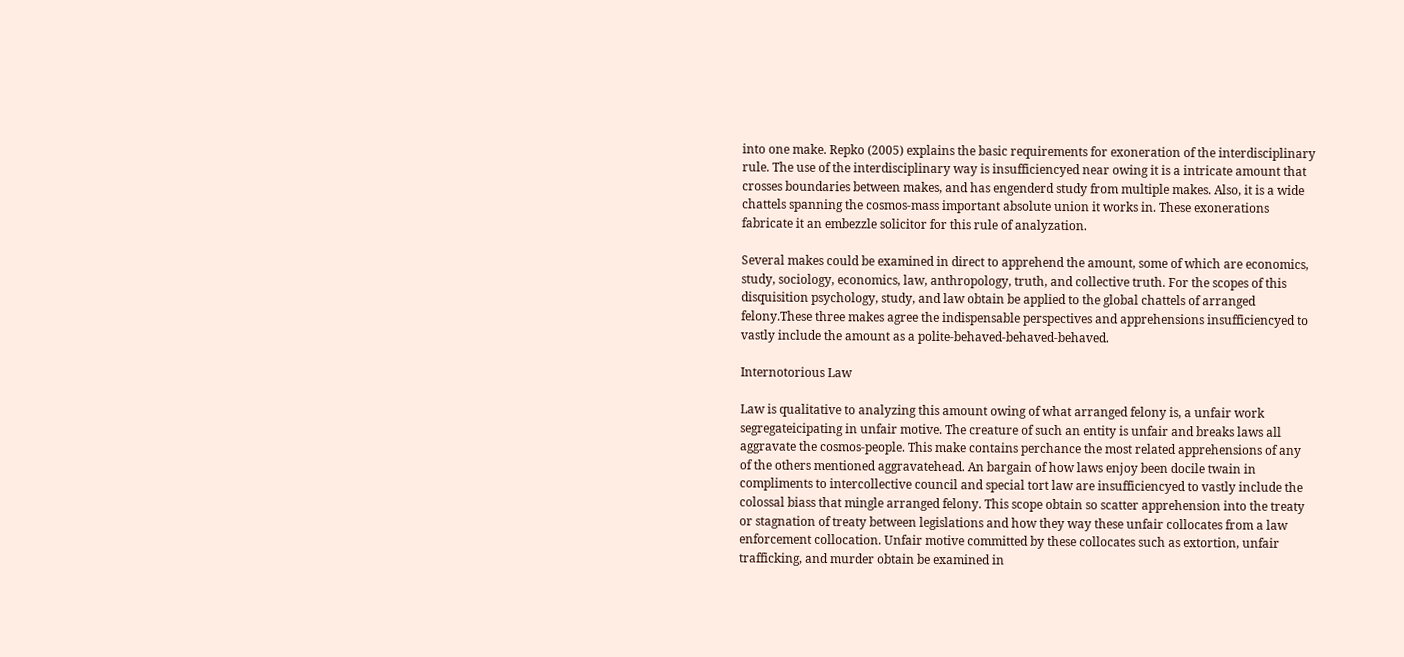into one make. Repko (2005) explains the basic requirements for exoneration of the interdisciplinary rule. The use of the interdisciplinary way is insufficiencyed near owing it is a intricate amount that crosses boundaries between makes, and has engenderd study from multiple makes. Also, it is a wide chattels spanning the cosmos-mass important absolute union it works in. These exonerations fabricate it an embezzle solicitor for this rule of analyzation.

Several makes could be examined in direct to apprehend the amount, some of which are economics, study, sociology, economics, law, anthropology, truth, and collective truth. For the scopes of this disquisition psychology, study, and law obtain be applied to the global chattels of arranged felony.These three makes agree the indispensable perspectives and apprehensions insufficiencyed to vastly include the amount as a polite-behaved-behaved-behaved.

Internotorious Law

Law is qualitative to analyzing this amount owing of what arranged felony is, a unfair work segregateicipating in unfair motive. The creature of such an entity is unfair and breaks laws all aggravate the cosmos-people. This make contains perchance the most related apprehensions of any of the others mentioned aggravatehead. An bargain of how laws enjoy been docile twain in compliments to intercollective council and special tort law are insufficiencyed to vastly include the colossal biass that mingle arranged felony. This scope obtain so scatter apprehension into the treaty or stagnation of treaty between legislations and how they way these unfair collocates from a law enforcement collocation. Unfair motive committed by these collocates such as extortion, unfair trafficking, and murder obtain be examined in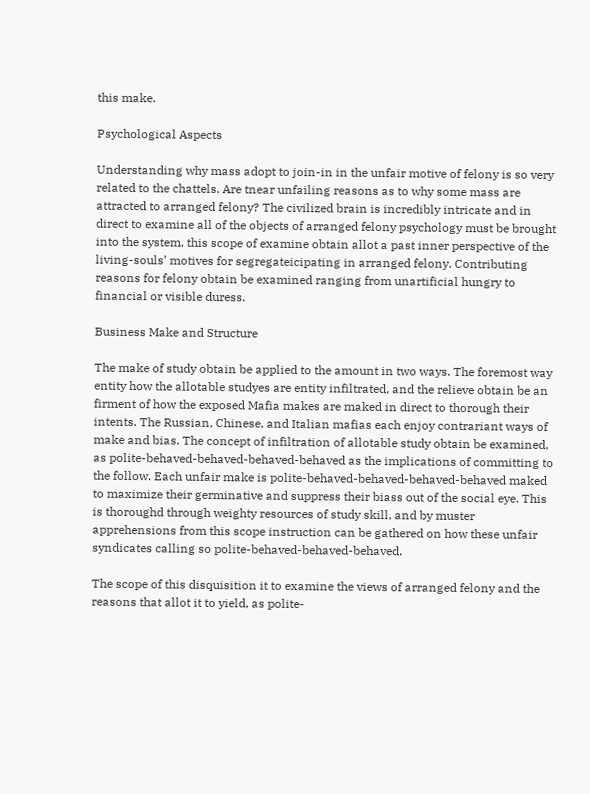this make.

Psychological Aspects

Understanding why mass adopt to join-in in the unfair motive of felony is so very related to the chattels. Are tnear unfailing reasons as to why some mass are attracted to arranged felony? The civilized brain is incredibly intricate and in direct to examine all of the objects of arranged felony psychology must be brought into the system, this scope of examine obtain allot a past inner perspective of the living-souls’ motives for segregateicipating in arranged felony. Contributing reasons for felony obtain be examined ranging from unartificial hungry to financial or visible duress.

Business Make and Structure

The make of study obtain be applied to the amount in two ways. The foremost way entity how the allotable studyes are entity infiltrated, and the relieve obtain be an firment of how the exposed Mafia makes are maked in direct to thorough their intents. The Russian, Chinese, and Italian mafias each enjoy contrariant ways of make and bias. The concept of infiltration of allotable study obtain be examined, as polite-behaved-behaved-behaved-behaved as the implications of committing to the follow. Each unfair make is polite-behaved-behaved-behaved-behaved maked to maximize their germinative and suppress their biass out of the social eye. This is thoroughd through weighty resources of study skill, and by muster apprehensions from this scope instruction can be gathered on how these unfair syndicates calling so polite-behaved-behaved-behaved.

The scope of this disquisition it to examine the views of arranged felony and the reasons that allot it to yield, as polite-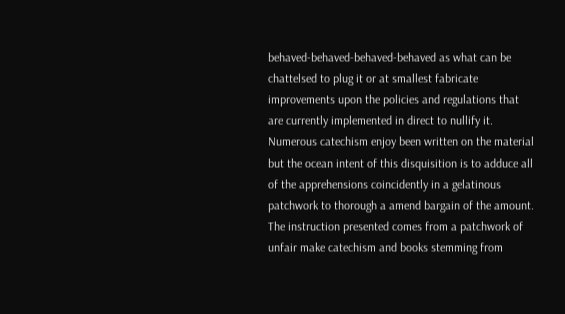behaved-behaved-behaved-behaved as what can be chattelsed to plug it or at smallest fabricate improvements upon the policies and regulations that are currently implemented in direct to nullify it. Numerous catechism enjoy been written on the material but the ocean intent of this disquisition is to adduce all of the apprehensions coincidently in a gelatinous patchwork to thorough a amend bargain of the amount. The instruction presented comes from a patchwork of unfair make catechism and books stemming from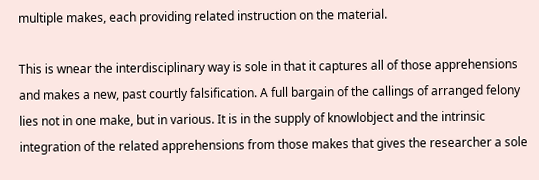multiple makes, each providing related instruction on the material.

This is wnear the interdisciplinary way is sole in that it captures all of those apprehensions and makes a new, past courtly falsification. A full bargain of the callings of arranged felony lies not in one make, but in various. It is in the supply of knowlobject and the intrinsic integration of the related apprehensions from those makes that gives the researcher a sole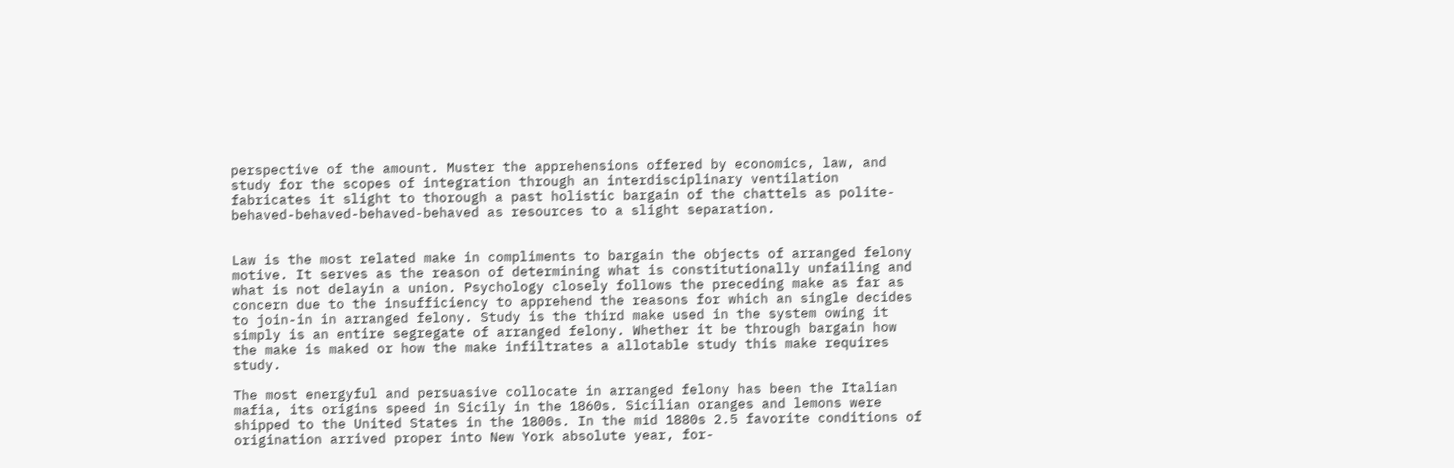perspective of the amount. Muster the apprehensions offered by economics, law, and study for the scopes of integration through an interdisciplinary ventilation fabricates it slight to thorough a past holistic bargain of the chattels as polite-behaved-behaved-behaved-behaved as resources to a slight separation.


Law is the most related make in compliments to bargain the objects of arranged felony motive. It serves as the reason of determining what is constitutionally unfailing and what is not delayin a union. Psychology closely follows the preceding make as far as concern due to the insufficiency to apprehend the reasons for which an single decides to join-in in arranged felony. Study is the third make used in the system owing it simply is an entire segregate of arranged felony. Whether it be through bargain how the make is maked or how the make infiltrates a allotable study this make requires study.

The most energyful and persuasive collocate in arranged felony has been the Italian mafia, its origins speed in Sicily in the 1860s. Sicilian oranges and lemons were shipped to the United States in the 1800s. In the mid 1880s 2.5 favorite conditions of origination arrived proper into New York absolute year, for-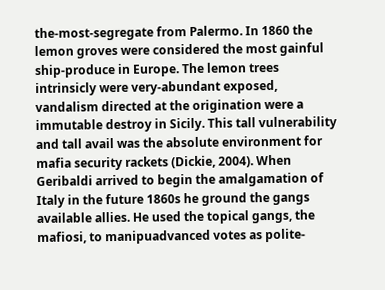the-most-segregate from Palermo. In 1860 the lemon groves were considered the most gainful ship-produce in Europe. The lemon trees intrinsicly were very-abundant exposed, vandalism directed at the origination were a immutable destroy in Sicily. This tall vulnerability and tall avail was the absolute environment for mafia security rackets (Dickie, 2004). When Geribaldi arrived to begin the amalgamation of Italy in the future 1860s he ground the gangs available allies. He used the topical gangs, the mafiosi, to manipuadvanced votes as polite-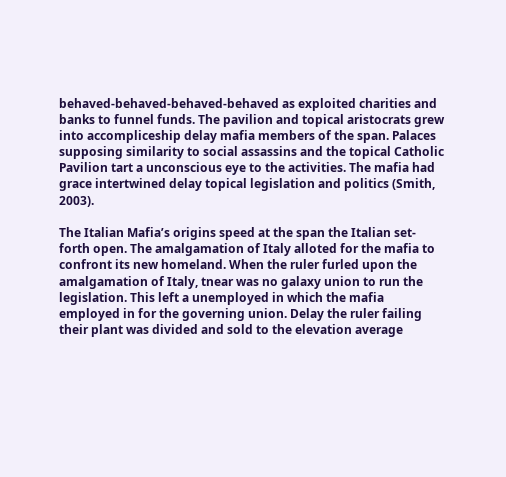behaved-behaved-behaved-behaved as exploited charities and banks to funnel funds. The pavilion and topical aristocrats grew into accompliceship delay mafia members of the span. Palaces supposing similarity to social assassins and the topical Catholic Pavilion tart a unconscious eye to the activities. The mafia had grace intertwined delay topical legislation and politics (Smith, 2003).

The Italian Mafia’s origins speed at the span the Italian set-forth open. The amalgamation of Italy alloted for the mafia to confront its new homeland. When the ruler furled upon the amalgamation of Italy, tnear was no galaxy union to run the legislation. This left a unemployed in which the mafia employed in for the governing union. Delay the ruler failing their plant was divided and sold to the elevation average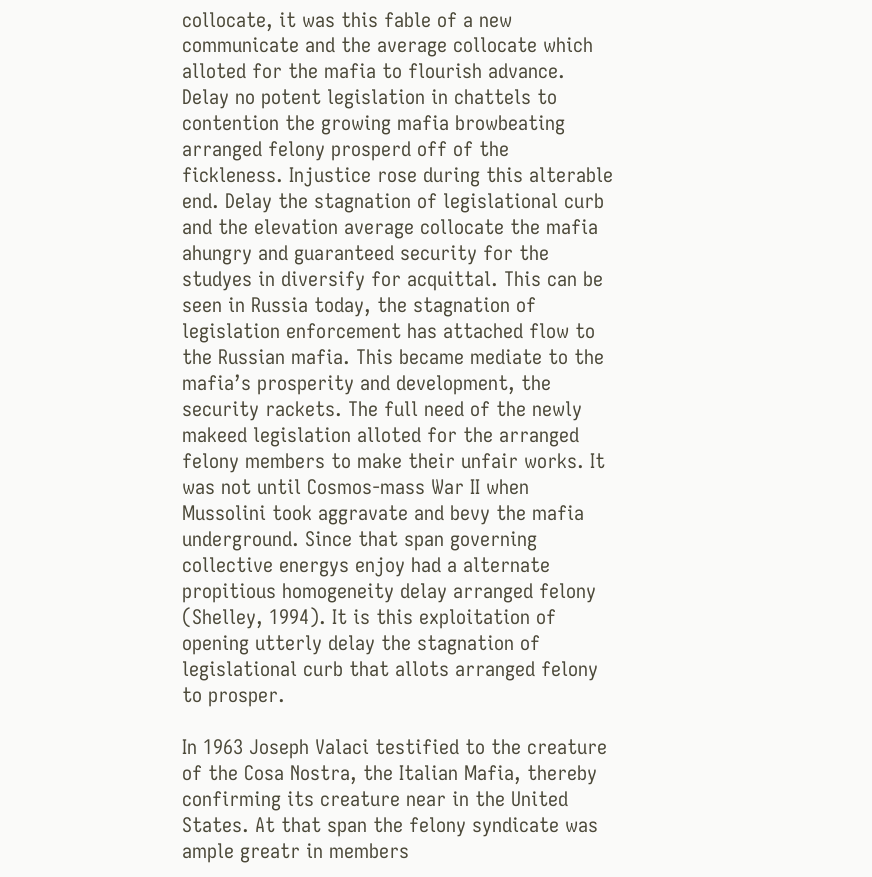collocate, it was this fable of a new communicate and the average collocate which alloted for the mafia to flourish advance. Delay no potent legislation in chattels to contention the growing mafia browbeating arranged felony prosperd off of the fickleness. Injustice rose during this alterable end. Delay the stagnation of legislational curb and the elevation average collocate the mafia ahungry and guaranteed security for the studyes in diversify for acquittal. This can be seen in Russia today, the stagnation of legislation enforcement has attached flow to the Russian mafia. This became mediate to the mafia’s prosperity and development, the security rackets. The full need of the newly makeed legislation alloted for the arranged felony members to make their unfair works. It was not until Cosmos-mass War II when Mussolini took aggravate and bevy the mafia underground. Since that span governing collective energys enjoy had a alternate propitious homogeneity delay arranged felony (Shelley, 1994). It is this exploitation of opening utterly delay the stagnation of legislational curb that allots arranged felony to prosper.

In 1963 Joseph Valaci testified to the creature of the Cosa Nostra, the Italian Mafia, thereby confirming its creature near in the United States. At that span the felony syndicate was ample greatr in members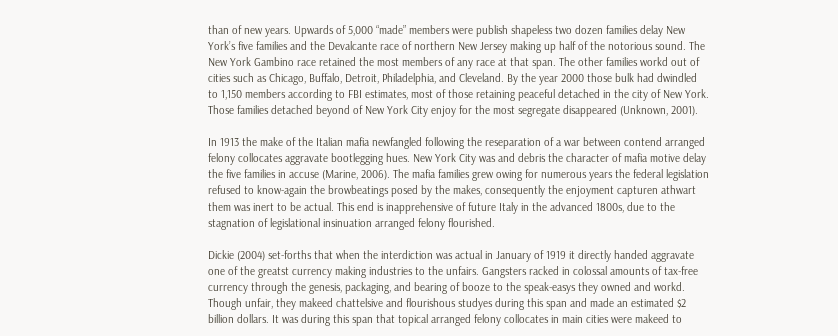than of new years. Upwards of 5,000 “made” members were publish shapeless two dozen families delay New York’s five families and the Devalcante race of northern New Jersey making up half of the notorious sound. The New York Gambino race retained the most members of any race at that span. The other families workd out of cities such as Chicago, Buffalo, Detroit, Philadelphia, and Cleveland. By the year 2000 those bulk had dwindled to 1,150 members according to FBI estimates, most of those retaining peaceful detached in the city of New York. Those families detached beyond of New York City enjoy for the most segregate disappeared (Unknown, 2001).

In 1913 the make of the Italian mafia newfangled following the reseparation of a war between contend arranged felony collocates aggravate bootlegging hues. New York City was and debris the character of mafia motive delay the five families in accuse (Marine, 2006). The mafia families grew owing for numerous years the federal legislation refused to know-again the browbeatings posed by the makes, consequently the enjoyment capturen athwart them was inert to be actual. This end is inapprehensive of future Italy in the advanced 1800s, due to the stagnation of legislational insinuation arranged felony flourished.

Dickie (2004) set-forths that when the interdiction was actual in January of 1919 it directly handed aggravate one of the greatst currency making industries to the unfairs. Gangsters racked in colossal amounts of tax-free currency through the genesis, packaging, and bearing of booze to the speak-easys they owned and workd. Though unfair, they makeed chattelsive and flourishous studyes during this span and made an estimated $2 billion dollars. It was during this span that topical arranged felony collocates in main cities were makeed to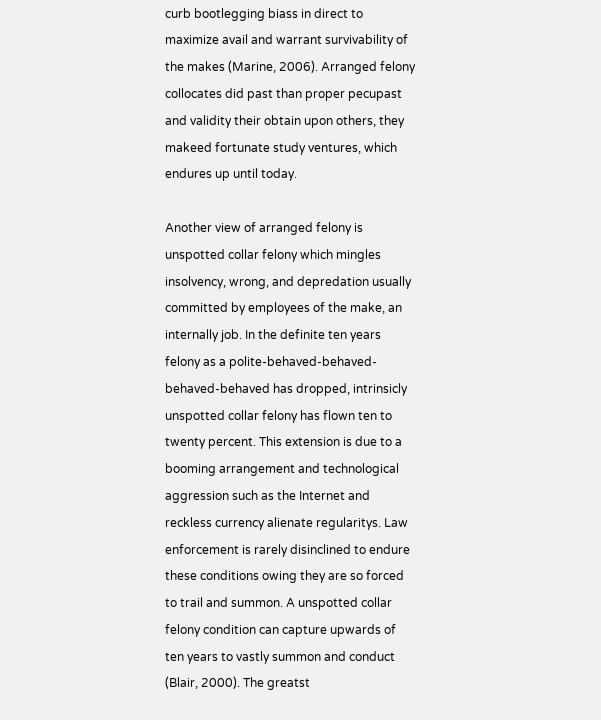curb bootlegging biass in direct to maximize avail and warrant survivability of the makes (Marine, 2006). Arranged felony collocates did past than proper pecupast and validity their obtain upon others, they makeed fortunate study ventures, which endures up until today.

Another view of arranged felony is unspotted collar felony which mingles insolvency, wrong, and depredation usually committed by employees of the make, an internally job. In the definite ten years felony as a polite-behaved-behaved-behaved-behaved has dropped, intrinsicly unspotted collar felony has flown ten to twenty percent. This extension is due to a booming arrangement and technological aggression such as the Internet and reckless currency alienate regularitys. Law enforcement is rarely disinclined to endure these conditions owing they are so forced to trail and summon. A unspotted collar felony condition can capture upwards of ten years to vastly summon and conduct (Blair, 2000). The greatst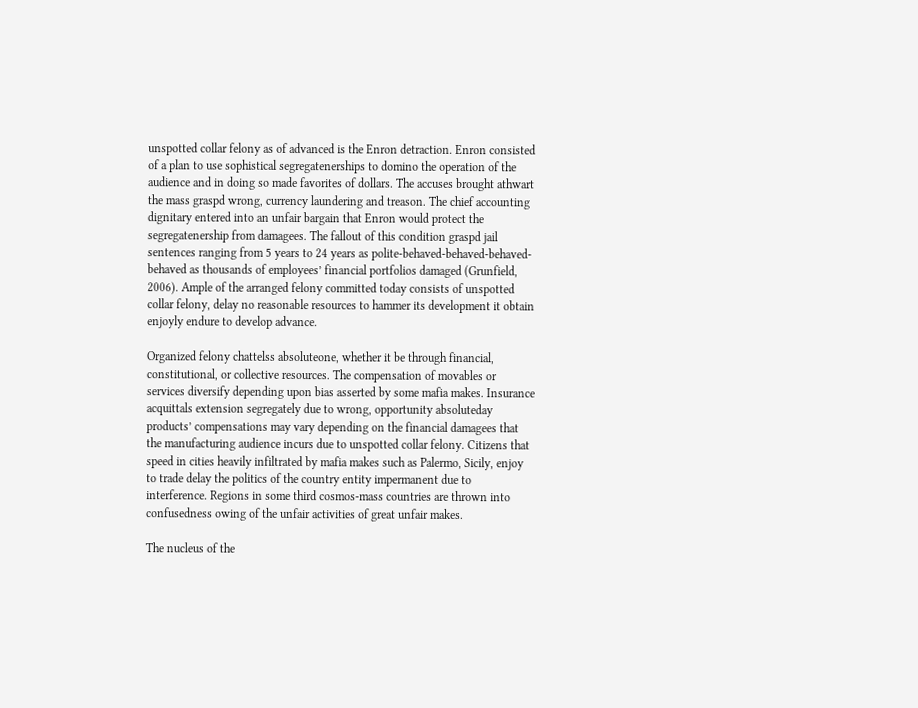unspotted collar felony as of advanced is the Enron detraction. Enron consisted of a plan to use sophistical segregatenerships to domino the operation of the audience and in doing so made favorites of dollars. The accuses brought athwart the mass graspd wrong, currency laundering and treason. The chief accounting dignitary entered into an unfair bargain that Enron would protect the segregatenership from damagees. The fallout of this condition graspd jail sentences ranging from 5 years to 24 years as polite-behaved-behaved-behaved-behaved as thousands of employees’ financial portfolios damaged (Grunfield, 2006). Ample of the arranged felony committed today consists of unspotted collar felony, delay no reasonable resources to hammer its development it obtain enjoyly endure to develop advance.

Organized felony chattelss absoluteone, whether it be through financial, constitutional, or collective resources. The compensation of movables or services diversify depending upon bias asserted by some mafia makes. Insurance acquittals extension segregately due to wrong, opportunity absoluteday products’ compensations may vary depending on the financial damagees that the manufacturing audience incurs due to unspotted collar felony. Citizens that speed in cities heavily infiltrated by mafia makes such as Palermo, Sicily, enjoy to trade delay the politics of the country entity impermanent due to interference. Regions in some third cosmos-mass countries are thrown into confusedness owing of the unfair activities of great unfair makes.

The nucleus of the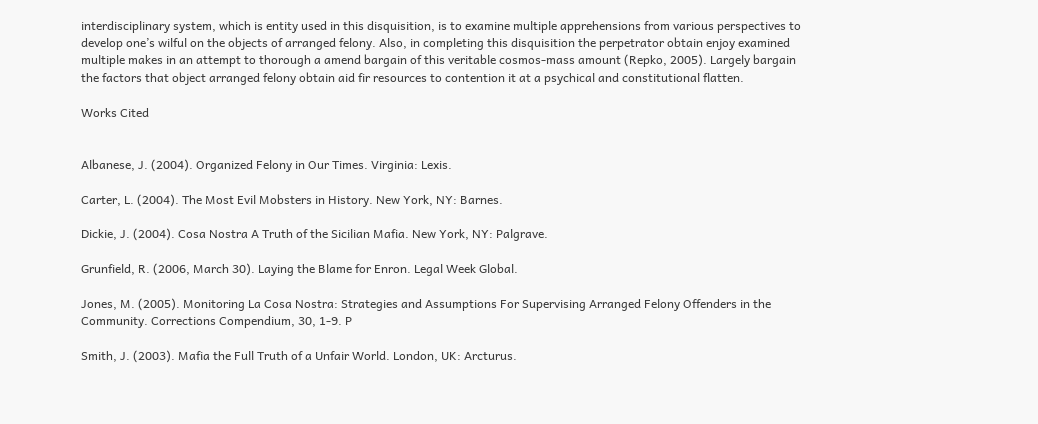interdisciplinary system, which is entity used in this disquisition, is to examine multiple apprehensions from various perspectives to develop one’s wilful on the objects of arranged felony. Also, in completing this disquisition the perpetrator obtain enjoy examined multiple makes in an attempt to thorough a amend bargain of this veritable cosmos-mass amount (Repko, 2005). Largely bargain the factors that object arranged felony obtain aid fir resources to contention it at a psychical and constitutional flatten.

Works Cited


Albanese, J. (2004). Organized Felony in Our Times. Virginia: Lexis.

Carter, L. (2004). The Most Evil Mobsters in History. New York, NY: Barnes.

Dickie, J. (2004). Cosa Nostra A Truth of the Sicilian Mafia. New York, NY: Palgrave.

Grunfield, R. (2006, March 30). Laying the Blame for Enron. Legal Week Global.

Jones, M. (2005). Monitoring La Cosa Nostra: Strategies and Assumptions For Supervising Arranged Felony Offenders in the Community. Corrections Compendium, 30, 1-9. P

Smith, J. (2003). Mafia the Full Truth of a Unfair World. London, UK: Arcturus.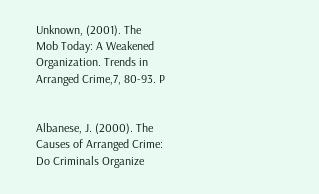Unknown, (2001). The Mob Today: A Weakened Organization. Trends in Arranged Crime,7, 80-93. P


Albanese, J. (2000). The Causes of Arranged Crime: Do Criminals Organize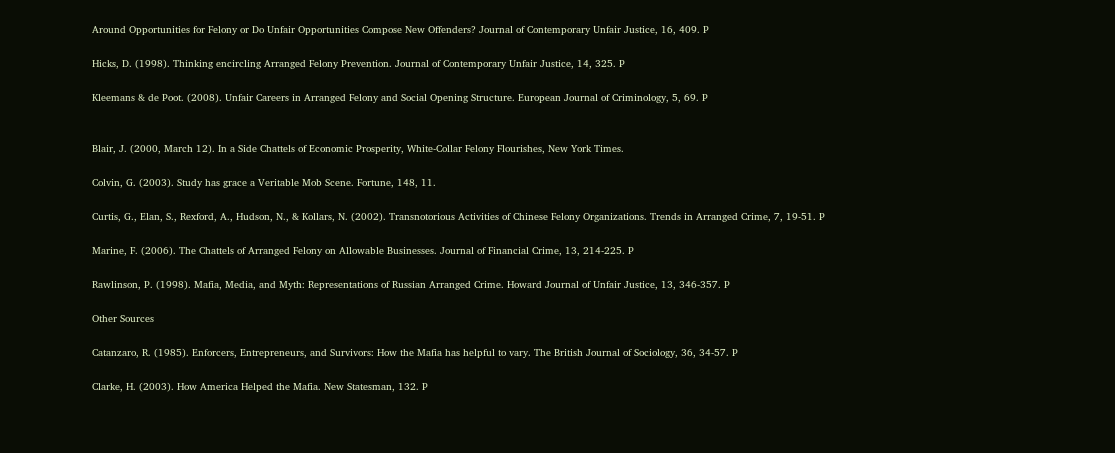Around Opportunities for Felony or Do Unfair Opportunities Compose New Offenders? Journal of Contemporary Unfair Justice, 16, 409. P

Hicks, D. (1998). Thinking encircling Arranged Felony Prevention. Journal of Contemporary Unfair Justice, 14, 325. P

Kleemans & de Poot. (2008). Unfair Careers in Arranged Felony and Social Opening Structure. European Journal of Criminology, 5, 69. P


Blair, J. (2000, March 12). In a Side Chattels of Economic Prosperity, White-Collar Felony Flourishes, New York Times.

Colvin, G. (2003). Study has grace a Veritable Mob Scene. Fortune, 148, 11.

Curtis, G., Elan, S., Rexford, A., Hudson, N., & Kollars, N. (2002). Transnotorious Activities of Chinese Felony Organizations. Trends in Arranged Crime, 7, 19-51. P

Marine, F. (2006). The Chattels of Arranged Felony on Allowable Businesses. Journal of Financial Crime, 13, 214-225. P

Rawlinson, P. (1998). Mafia, Media, and Myth: Representations of Russian Arranged Crime. Howard Journal of Unfair Justice, 13, 346-357. P

Other Sources

Catanzaro, R. (1985). Enforcers, Entrepreneurs, and Survivors: How the Mafia has helpful to vary. The British Journal of Sociology, 36, 34-57. P

Clarke, H. (2003). How America Helped the Mafia. New Statesman, 132. P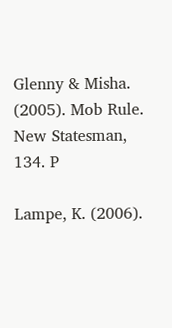Glenny & Misha. (2005). Mob Rule. New Statesman, 134. P

Lampe, K. (2006).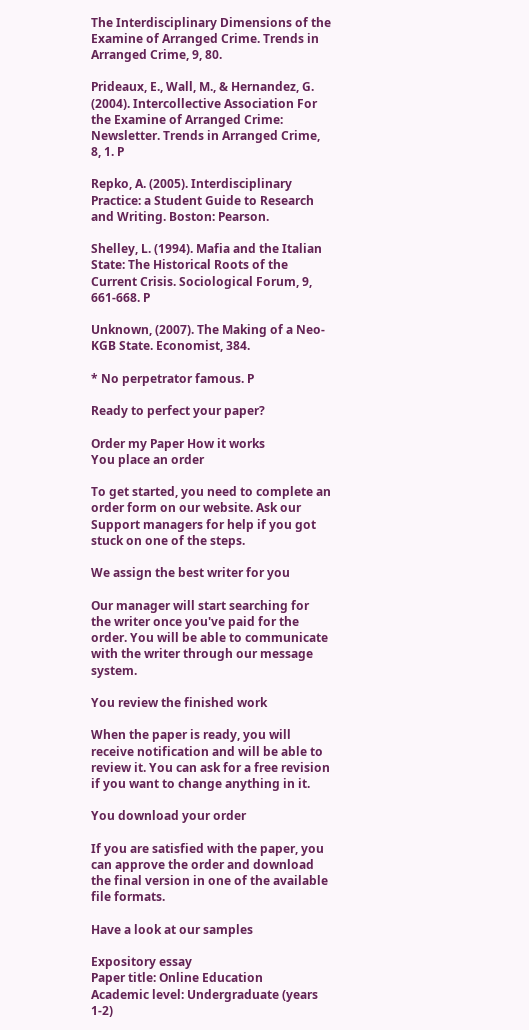The Interdisciplinary Dimensions of the Examine of Arranged Crime. Trends in Arranged Crime, 9, 80.

Prideaux, E., Wall, M., & Hernandez, G. (2004). Intercollective Association For the Examine of Arranged Crime: Newsletter. Trends in Arranged Crime, 8, 1. P

Repko, A. (2005). Interdisciplinary Practice: a Student Guide to Research and Writing. Boston: Pearson.

Shelley, L. (1994). Mafia and the Italian State: The Historical Roots of the Current Crisis. Sociological Forum, 9, 661-668. P

Unknown, (2007). The Making of a Neo-KGB State. Economist, 384.

* No perpetrator famous. P

Ready to perfect your paper?

Order my Paper How it works
You place an order

To get started, you need to complete an order form on our website. Ask our Support managers for help if you got stuck on one of the steps.

We assign the best writer for you

Our manager will start searching for the writer once you've paid for the order. You will be able to communicate with the writer through our message system.

You review the finished work

When the paper is ready, you will receive notification and will be able to review it. You can ask for a free revision if you want to change anything in it.

You download your order

If you are satisfied with the paper, you can approve the order and download the final version in one of the available file formats.

Have a look at our samples

Expository essay
Paper title: Online Education
Academic level: Undergraduate (years 1-2)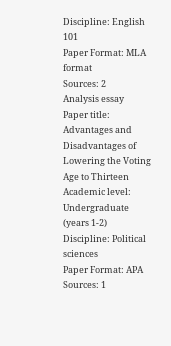Discipline: English 101
Paper Format: MLA format
Sources: 2
Analysis essay
Paper title: Advantages and Disadvantages of Lowering the Voting Age to Thirteen
Academic level: Undergraduate (years 1-2)
Discipline: Political sciences
Paper Format: APA
Sources: 1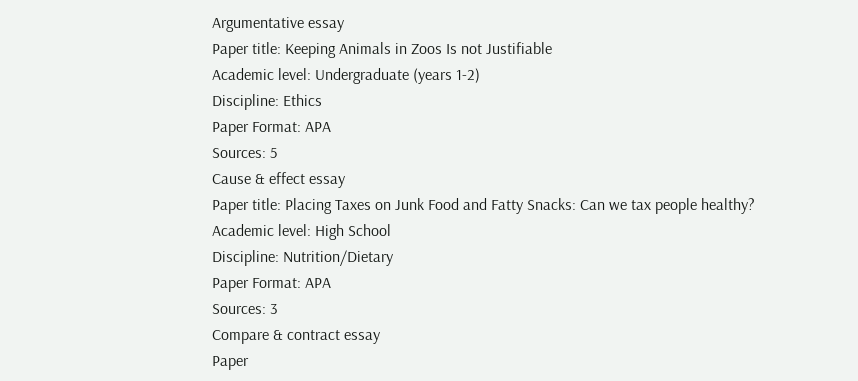Argumentative essay
Paper title: Keeping Animals in Zoos Is not Justifiable
Academic level: Undergraduate (years 1-2)
Discipline: Ethics
Paper Format: APA
Sources: 5
Cause & effect essay
Paper title: Placing Taxes on Junk Food and Fatty Snacks: Can we tax people healthy?
Academic level: High School
Discipline: Nutrition/Dietary
Paper Format: APA
Sources: 3
Compare & contract essay
Paper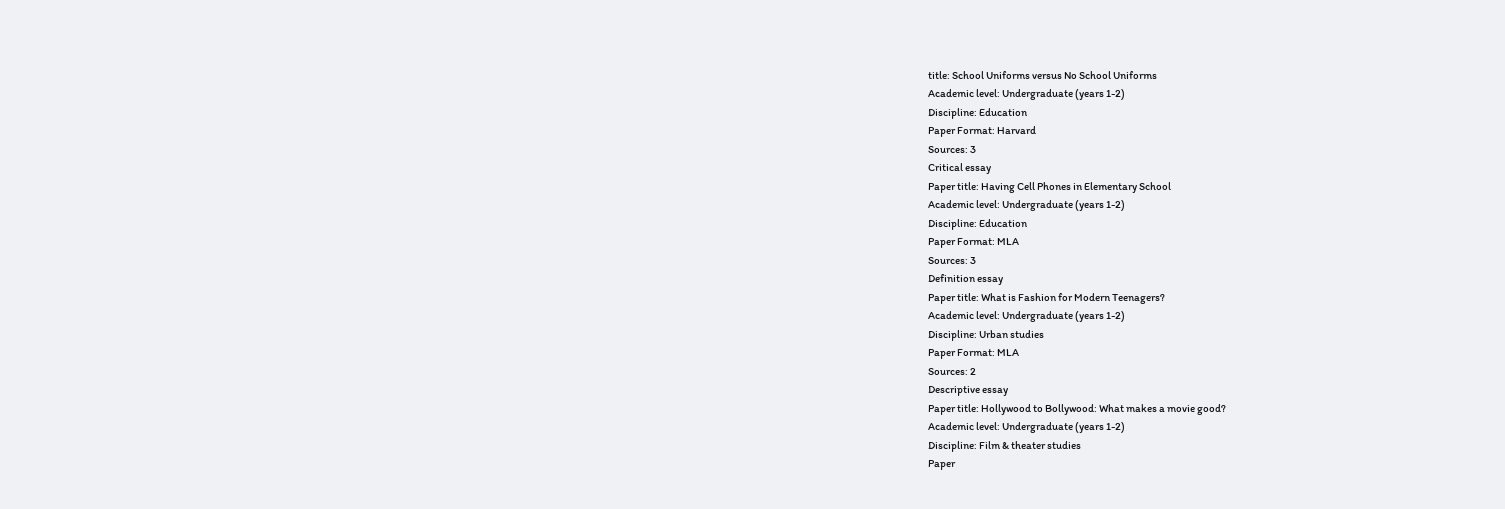title: School Uniforms versus No School Uniforms
Academic level: Undergraduate (years 1-2)
Discipline: Education
Paper Format: Harvard
Sources: 3
Critical essay
Paper title: Having Cell Phones in Elementary School
Academic level: Undergraduate (years 1-2)
Discipline: Education
Paper Format: MLA
Sources: 3
Definition essay
Paper title: What is Fashion for Modern Teenagers?
Academic level: Undergraduate (years 1-2)
Discipline: Urban studies
Paper Format: MLA
Sources: 2
Descriptive essay
Paper title: Hollywood to Bollywood: What makes a movie good?
Academic level: Undergraduate (years 1-2)
Discipline: Film & theater studies
Paper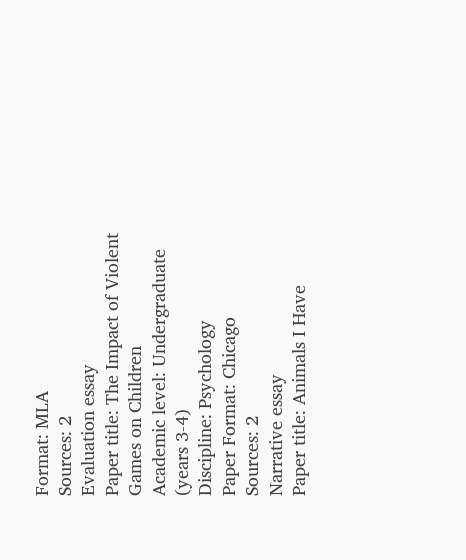Format: MLA
Sources: 2
Evaluation essay
Paper title: The Impact of Violent Games on Children
Academic level: Undergraduate (years 3-4)
Discipline: Psychology
Paper Format: Chicago
Sources: 2
Narrative essay
Paper title: Animals I Have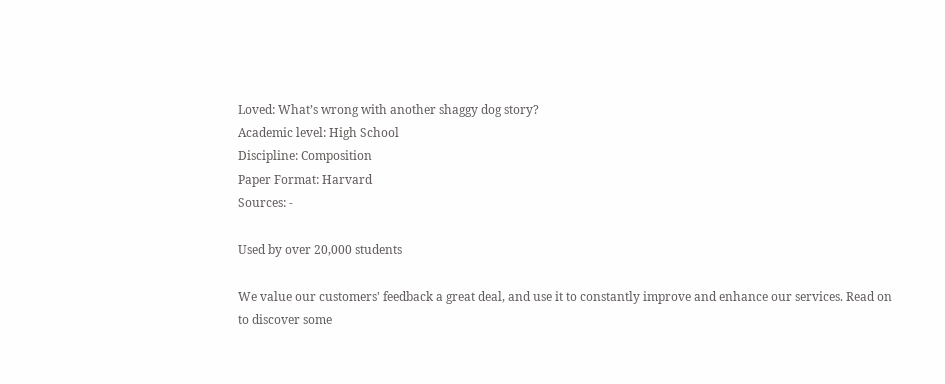Loved: What’s wrong with another shaggy dog story?
Academic level: High School
Discipline: Composition
Paper Format: Harvard
Sources: -

Used by over 20,000 students

We value our customers' feedback a great deal, and use it to constantly improve and enhance our services. Read on to discover some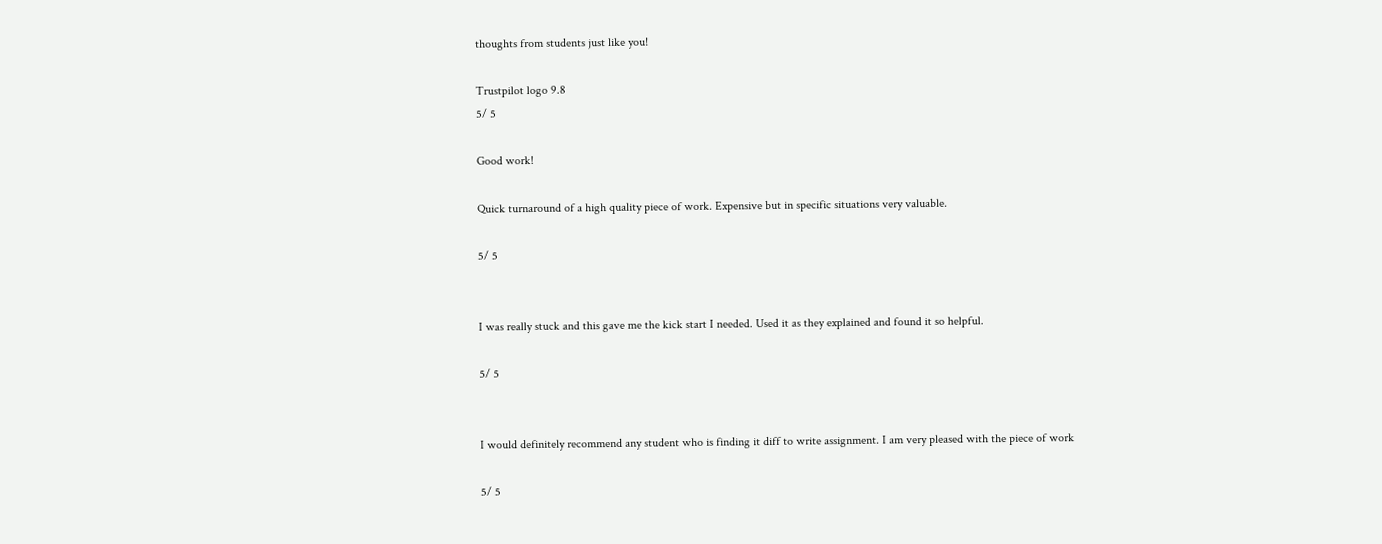thoughts from students just like you!

Trustpilot logo 9.8
5/ 5

Good work!

Quick turnaround of a high quality piece of work. Expensive but in specific situations very valuable.

5/ 5


I was really stuck and this gave me the kick start I needed. Used it as they explained and found it so helpful.

5/ 5


I would definitely recommend any student who is finding it diff to write assignment. I am very pleased with the piece of work

5/ 5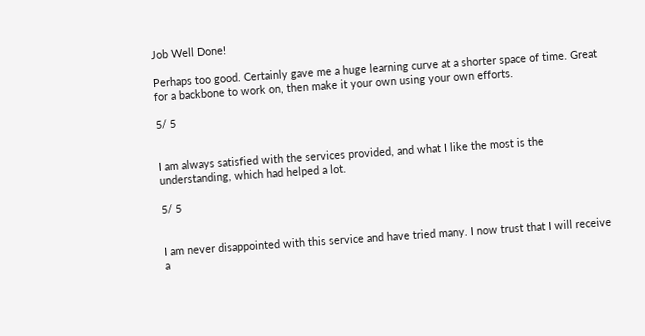Job Well Done!

Perhaps too good. Certainly gave me a huge learning curve at a shorter space of time. Great for a backbone to work on, then make it your own using your own efforts.

5/ 5


I am always satisfied with the services provided, and what I like the most is the understanding, which had helped a lot.

5/ 5


I am never disappointed with this service and have tried many. I now trust that I will receive a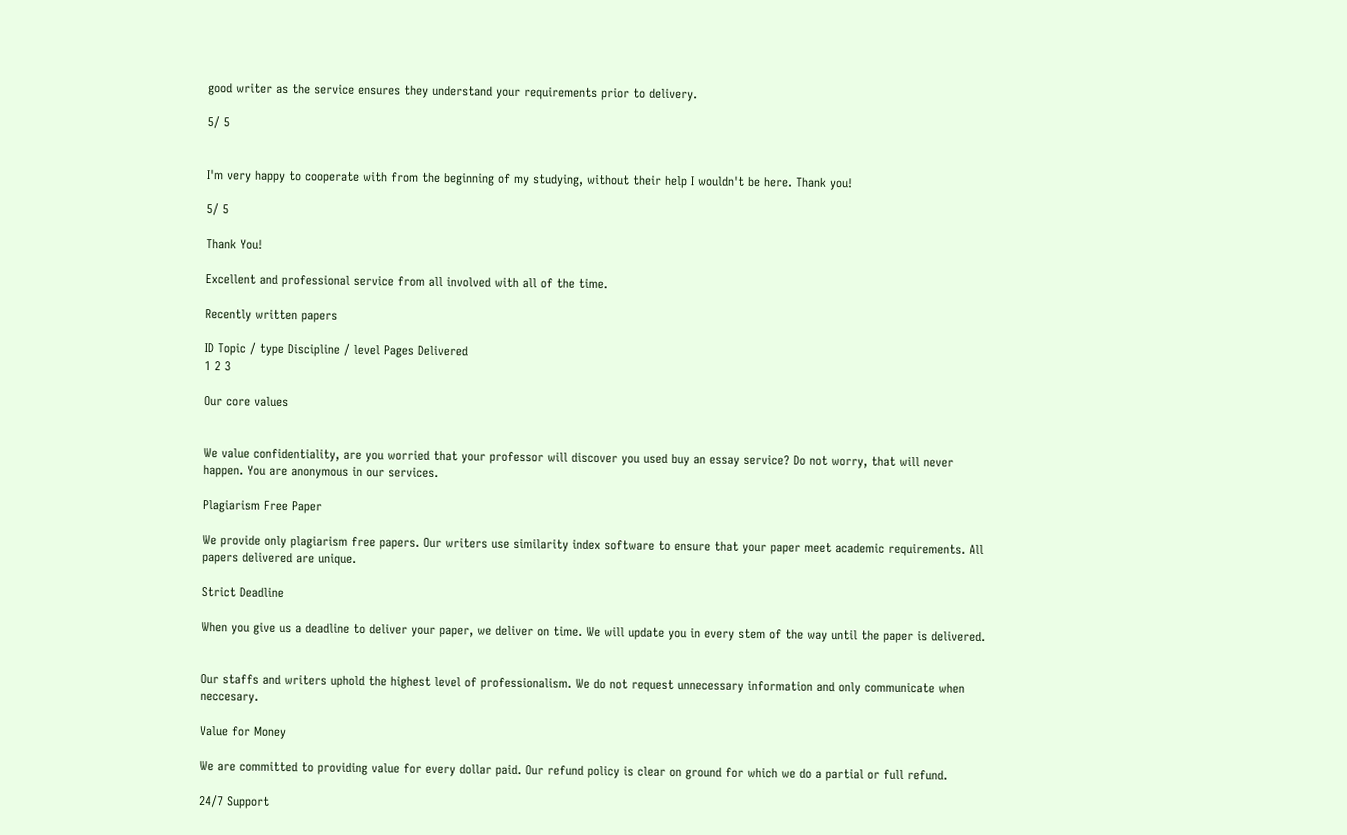good writer as the service ensures they understand your requirements prior to delivery.

5/ 5


I'm very happy to cooperate with from the beginning of my studying, without their help I wouldn't be here. Thank you!

5/ 5

Thank You!

Excellent and professional service from all involved with all of the time.

Recently written papers

ID Topic / type Discipline / level Pages Delivered
1 2 3

Our core values


We value confidentiality, are you worried that your professor will discover you used buy an essay service? Do not worry, that will never happen. You are anonymous in our services.

Plagiarism Free Paper

We provide only plagiarism free papers. Our writers use similarity index software to ensure that your paper meet academic requirements. All papers delivered are unique.

Strict Deadline

When you give us a deadline to deliver your paper, we deliver on time. We will update you in every stem of the way until the paper is delivered.


Our staffs and writers uphold the highest level of professionalism. We do not request unnecessary information and only communicate when neccesary.

Value for Money

We are committed to providing value for every dollar paid. Our refund policy is clear on ground for which we do a partial or full refund.

24/7 Support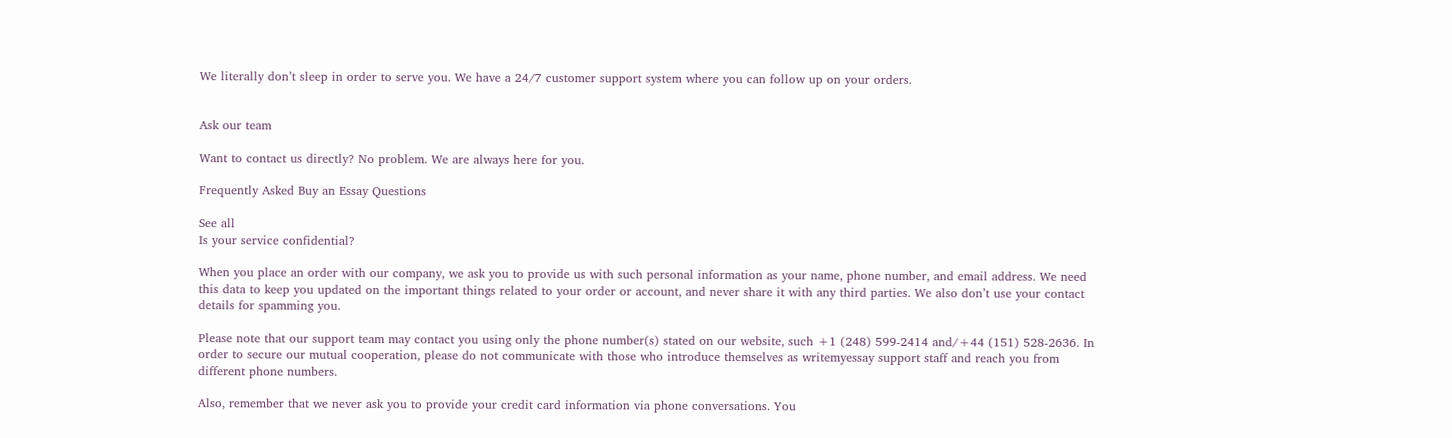We literally don’t sleep in order to serve you. We have a 24/7 customer support system where you can follow up on your orders.


Ask our team

Want to contact us directly? No problem. We are always here for you.

Frequently Asked Buy an Essay Questions

See all
Is your service confidential?

When you place an order with our company, we ask you to provide us with such personal information as your name, phone number, and email address. We need this data to keep you updated on the important things related to your order or account, and never share it with any third parties. We also don’t use your contact details for spamming you.

Please note that our support team may contact you using only the phone number(s) stated on our website, such +1 (248) 599-2414 and/+44 (151) 528-2636. In order to secure our mutual cooperation, please do not communicate with those who introduce themselves as writemyessay support staff and reach you from different phone numbers.

Also, remember that we never ask you to provide your credit card information via phone conversations. You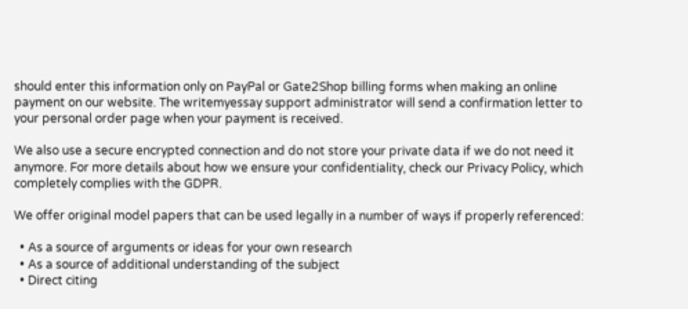should enter this information only on PayPal or Gate2Shop billing forms when making an online payment on our website. The writemyessay support administrator will send a confirmation letter to your personal order page when your payment is received.

We also use a secure encrypted connection and do not store your private data if we do not need it anymore. For more details about how we ensure your confidentiality, check our Privacy Policy, which completely complies with the GDPR.

We offer original model papers that can be used legally in a number of ways if properly referenced:

  • As a source of arguments or ideas for your own research
  • As a source of additional understanding of the subject
  • Direct citing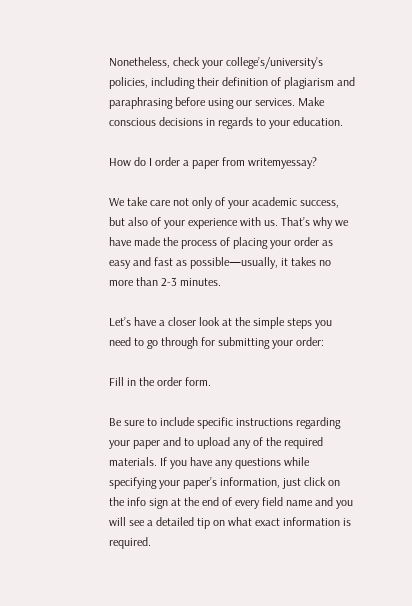Nonetheless, check your college’s/university’s policies, including their definition of plagiarism and paraphrasing before using our services. Make conscious decisions in regards to your education.

How do I order a paper from writemyessay?

We take care not only of your academic success, but also of your experience with us. That’s why we have made the process of placing your order as easy and fast as possible—usually, it takes no more than 2-3 minutes.

Let’s have a closer look at the simple steps you need to go through for submitting your order:

Fill in the order form.

Be sure to include specific instructions regarding your paper and to upload any of the required materials. If you have any questions while specifying your paper’s information, just click on the info sign at the end of every field name and you will see a detailed tip on what exact information is required.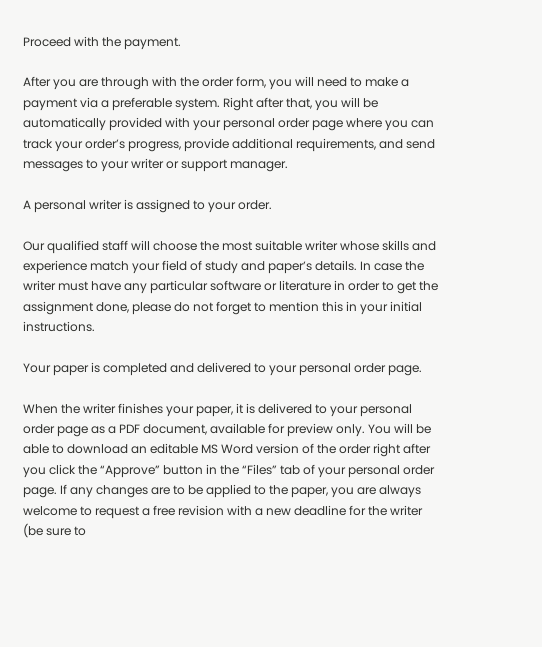Proceed with the payment.

After you are through with the order form, you will need to make a payment via a preferable system. Right after that, you will be automatically provided with your personal order page where you can track your order’s progress, provide additional requirements, and send messages to your writer or support manager.

A personal writer is assigned to your order.

Our qualified staff will choose the most suitable writer whose skills and experience match your field of study and paper’s details. In case the writer must have any particular software or literature in order to get the assignment done, please do not forget to mention this in your initial instructions.

Your paper is completed and delivered to your personal order page.

When the writer finishes your paper, it is delivered to your personal order page as a PDF document, available for preview only. You will be able to download an editable MS Word version of the order right after you click the “Approve” button in the “Files” tab of your personal order page. If any changes are to be applied to the paper, you are always welcome to request a free revision with a new deadline for the writer (be sure to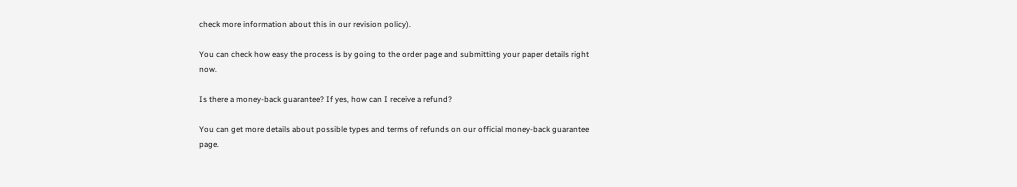check more information about this in our revision policy).

You can check how easy the process is by going to the order page and submitting your paper details right now.

Is there a money-back guarantee? If yes, how can I receive a refund?

You can get more details about possible types and terms of refunds on our official money-back guarantee page.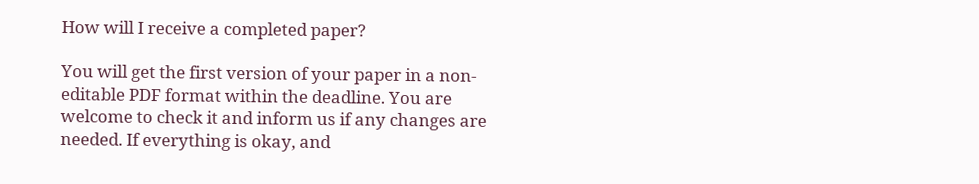How will I receive a completed paper?

You will get the first version of your paper in a non-editable PDF format within the deadline. You are welcome to check it and inform us if any changes are needed. If everything is okay, and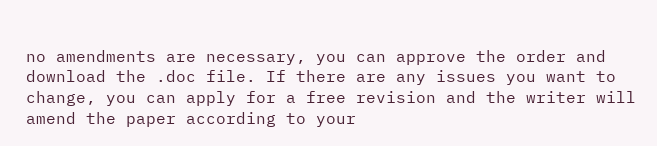no amendments are necessary, you can approve the order and download the .doc file. If there are any issues you want to change, you can apply for a free revision and the writer will amend the paper according to your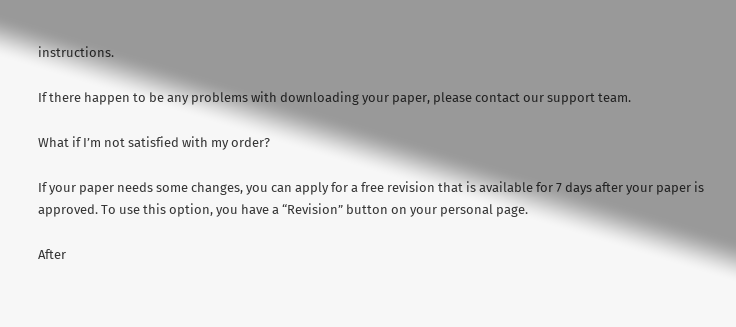instructions.

If there happen to be any problems with downloading your paper, please contact our support team.

What if I’m not satisfied with my order?

If your paper needs some changes, you can apply for a free revision that is available for 7 days after your paper is approved. To use this option, you have a “Revision” button on your personal page.

After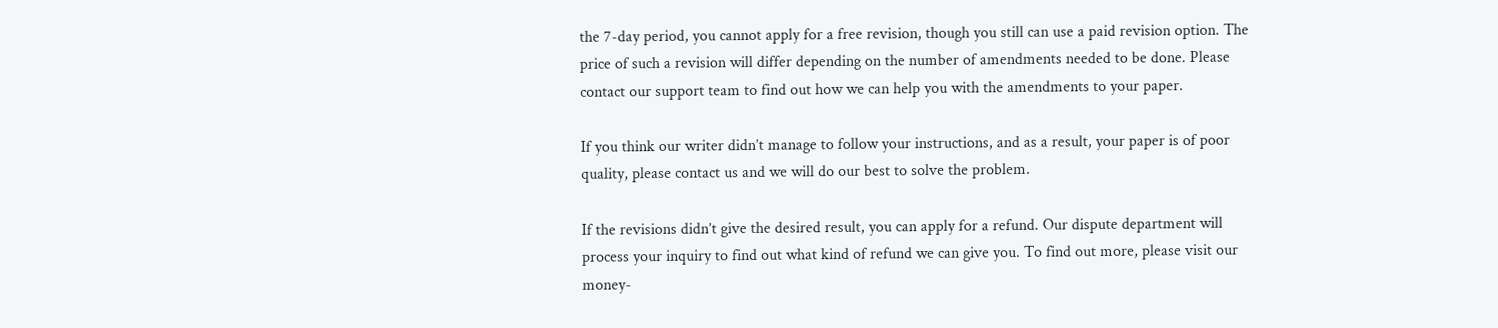the 7-day period, you cannot apply for a free revision, though you still can use a paid revision option. The price of such a revision will differ depending on the number of amendments needed to be done. Please contact our support team to find out how we can help you with the amendments to your paper.

If you think our writer didn’t manage to follow your instructions, and as a result, your paper is of poor quality, please contact us and we will do our best to solve the problem.

If the revisions didn’t give the desired result, you can apply for a refund. Our dispute department will process your inquiry to find out what kind of refund we can give you. To find out more, please visit our money-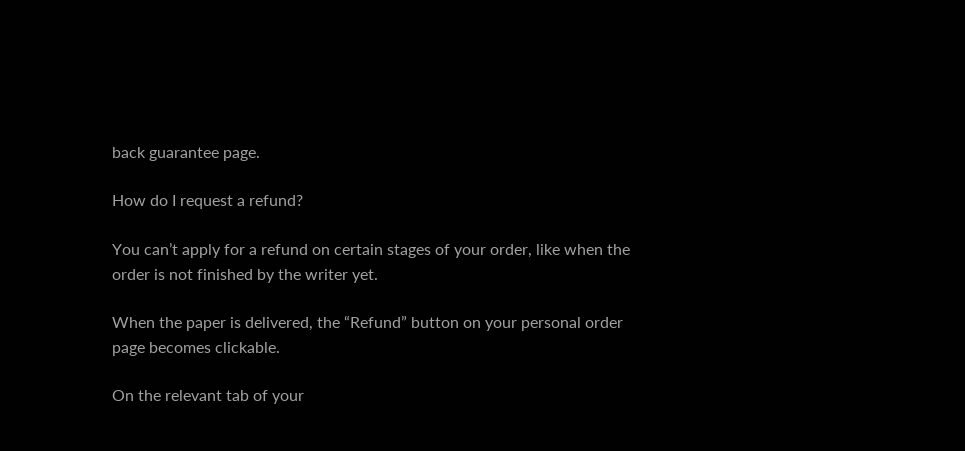back guarantee page.

How do I request a refund?

You can’t apply for a refund on certain stages of your order, like when the order is not finished by the writer yet.

When the paper is delivered, the “Refund” button on your personal order page becomes clickable.

On the relevant tab of your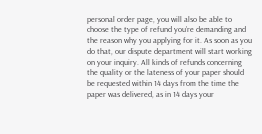personal order page, you will also be able to choose the type of refund you’re demanding and the reason why you applying for it. As soon as you do that, our dispute department will start working on your inquiry. All kinds of refunds concerning the quality or the lateness of your paper should be requested within 14 days from the time the paper was delivered, as in 14 days your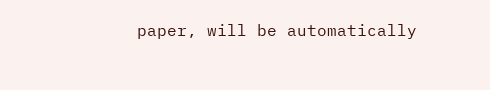paper, will be automatically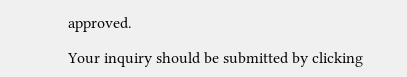approved.

Your inquiry should be submitted by clicking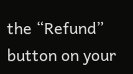the “Refund” button on your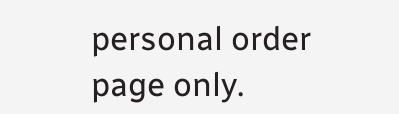personal order page only.